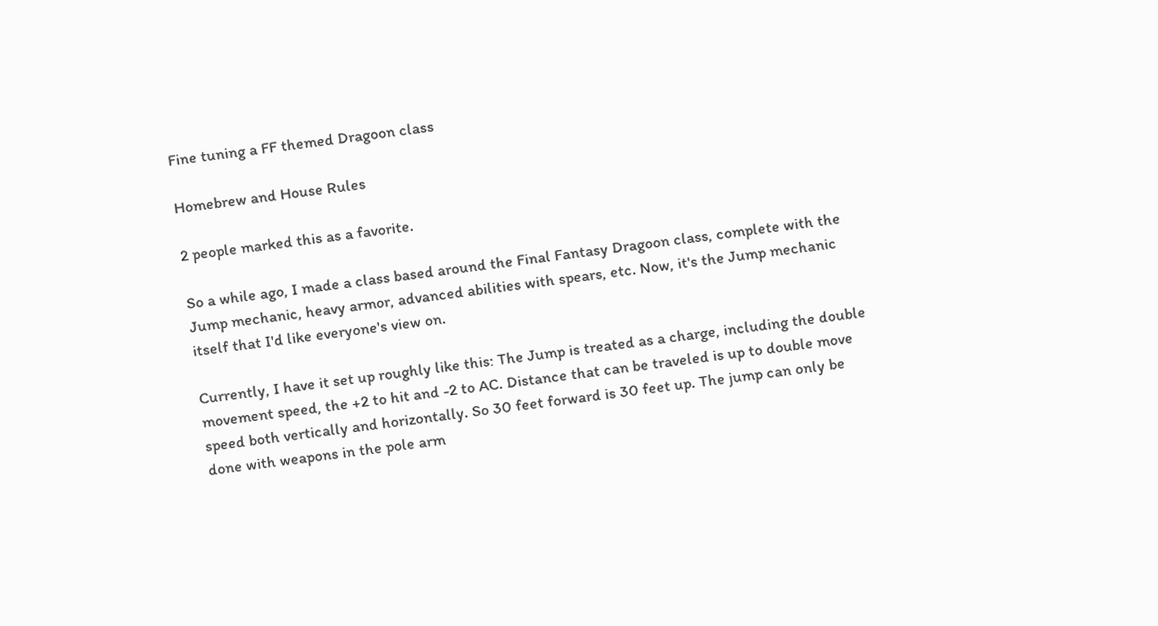Fine tuning a FF themed Dragoon class

Homebrew and House Rules

2 people marked this as a favorite.

So a while ago, I made a class based around the Final Fantasy Dragoon class, complete with the Jump mechanic, heavy armor, advanced abilities with spears, etc. Now, it's the Jump mechanic itself that I'd like everyone's view on.

Currently, I have it set up roughly like this: The Jump is treated as a charge, including the double movement speed, the +2 to hit and -2 to AC. Distance that can be traveled is up to double move speed both vertically and horizontally. So 30 feet forward is 30 feet up. The jump can only be done with weapons in the pole arm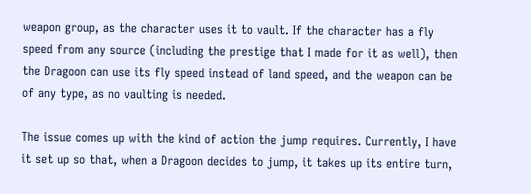weapon group, as the character uses it to vault. If the character has a fly speed from any source (including the prestige that I made for it as well), then the Dragoon can use its fly speed instead of land speed, and the weapon can be of any type, as no vaulting is needed.

The issue comes up with the kind of action the jump requires. Currently, I have it set up so that, when a Dragoon decides to jump, it takes up its entire turn,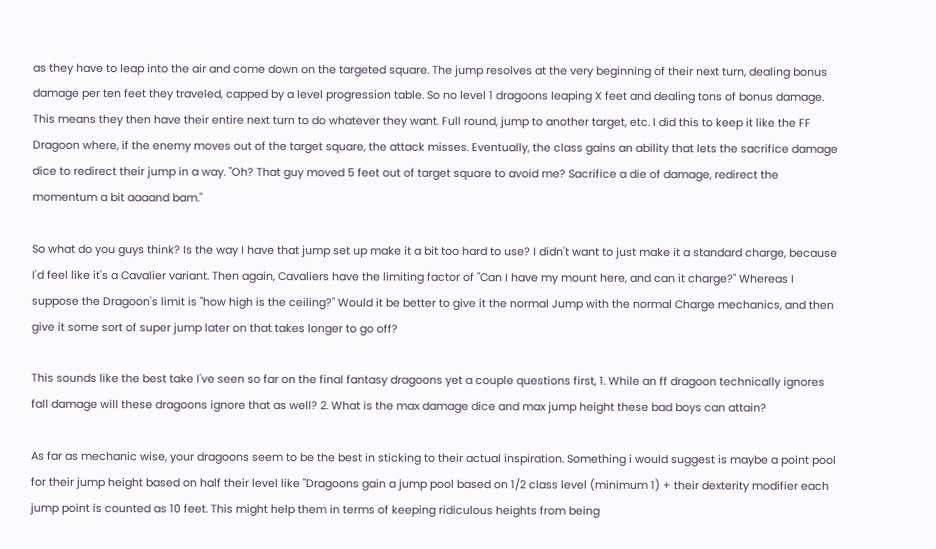as they have to leap into the air and come down on the targeted square. The jump resolves at the very beginning of their next turn, dealing bonus damage per ten feet they traveled, capped by a level progression table. So no level 1 dragoons leaping X feet and dealing tons of bonus damage. This means they then have their entire next turn to do whatever they want. Full round, jump to another target, etc. I did this to keep it like the FF Dragoon where, if the enemy moves out of the target square, the attack misses. Eventually, the class gains an ability that lets the sacrifice damage dice to redirect their jump in a way. "Oh? That guy moved 5 feet out of target square to avoid me? Sacrifice a die of damage, redirect the momentum a bit aaaand bam."

So what do you guys think? Is the way I have that jump set up make it a bit too hard to use? I didn't want to just make it a standard charge, because I'd feel like it's a Cavalier variant. Then again, Cavaliers have the limiting factor of "Can I have my mount here, and can it charge?" Whereas I suppose the Dragoon's limit is "how high is the ceiling?" Would it be better to give it the normal Jump with the normal Charge mechanics, and then give it some sort of super jump later on that takes longer to go off?

This sounds like the best take I've seen so far on the final fantasy dragoons yet a couple questions first, 1. While an ff dragoon technically ignores fall damage will these dragoons ignore that as well? 2. What is the max damage dice and max jump height these bad boys can attain?

As far as mechanic wise, your dragoons seem to be the best in sticking to their actual inspiration. Something i would suggest is maybe a point pool for their jump height based on half their level like "Dragoons gain a jump pool based on 1/2 class level (minimum 1) + their dexterity modifier each jump point is counted as 10 feet. This might help them in terms of keeping ridiculous heights from being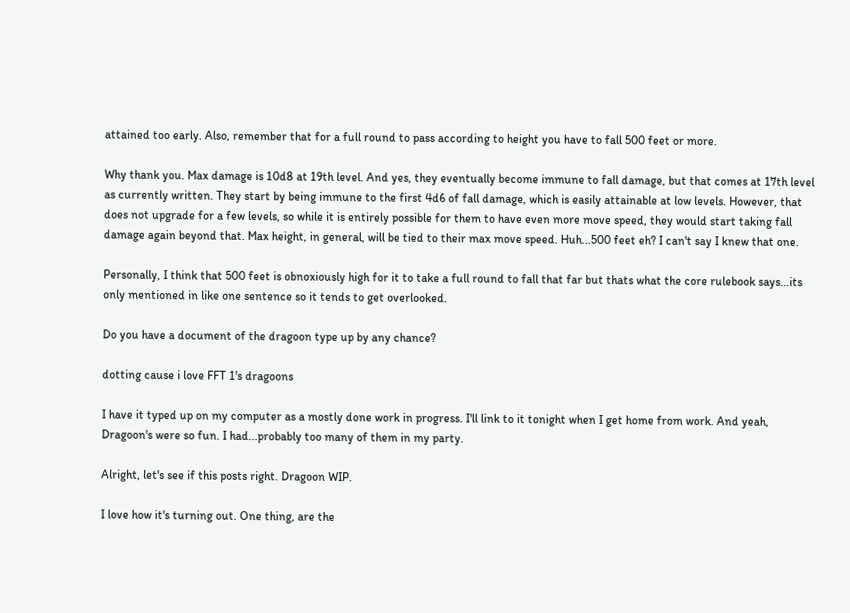attained too early. Also, remember that for a full round to pass according to height you have to fall 500 feet or more.

Why thank you. Max damage is 10d8 at 19th level. And yes, they eventually become immune to fall damage, but that comes at 17th level as currently written. They start by being immune to the first 4d6 of fall damage, which is easily attainable at low levels. However, that does not upgrade for a few levels, so while it is entirely possible for them to have even more move speed, they would start taking fall damage again beyond that. Max height, in general, will be tied to their max move speed. Huh...500 feet eh? I can't say I knew that one.

Personally, I think that 500 feet is obnoxiously high for it to take a full round to fall that far but thats what the core rulebook says...its only mentioned in like one sentence so it tends to get overlooked.

Do you have a document of the dragoon type up by any chance?

dotting cause i love FFT 1's dragoons

I have it typed up on my computer as a mostly done work in progress. I'll link to it tonight when I get home from work. And yeah, Dragoon's were so fun. I had...probably too many of them in my party.

Alright, let's see if this posts right. Dragoon WIP.

I love how it's turning out. One thing, are the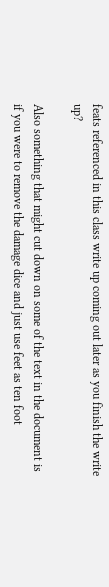feats referenced in this class write up coming out later as you finish the write up?

Also something that might cut down on some of the text in the document is if you were to remove the damage dice and just use feet as ten foot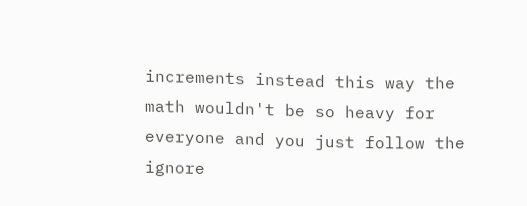increments instead this way the math wouldn't be so heavy for everyone and you just follow the ignore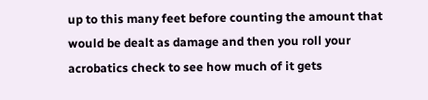up to this many feet before counting the amount that would be dealt as damage and then you roll your acrobatics check to see how much of it gets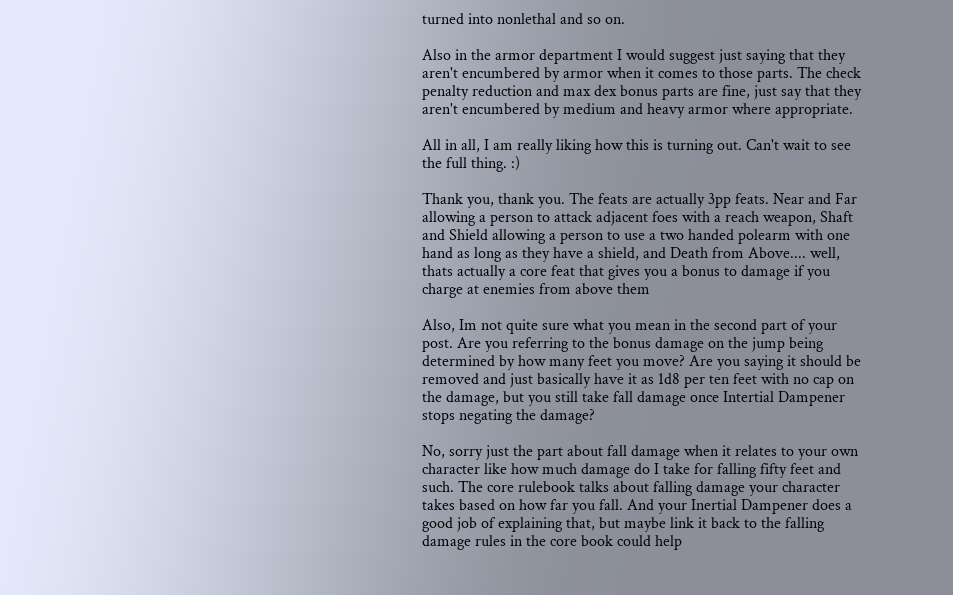turned into nonlethal and so on.

Also in the armor department I would suggest just saying that they aren't encumbered by armor when it comes to those parts. The check penalty reduction and max dex bonus parts are fine, just say that they aren't encumbered by medium and heavy armor where appropriate.

All in all, I am really liking how this is turning out. Can't wait to see the full thing. :)

Thank you, thank you. The feats are actually 3pp feats. Near and Far allowing a person to attack adjacent foes with a reach weapon, Shaft and Shield allowing a person to use a two handed polearm with one hand as long as they have a shield, and Death from Above.... well, thats actually a core feat that gives you a bonus to damage if you charge at enemies from above them

Also, Im not quite sure what you mean in the second part of your post. Are you referring to the bonus damage on the jump being determined by how many feet you move? Are you saying it should be removed and just basically have it as 1d8 per ten feet with no cap on the damage, but you still take fall damage once Intertial Dampener stops negating the damage?

No, sorry just the part about fall damage when it relates to your own character like how much damage do I take for falling fifty feet and such. The core rulebook talks about falling damage your character takes based on how far you fall. And your Inertial Dampener does a good job of explaining that, but maybe link it back to the falling damage rules in the core book could help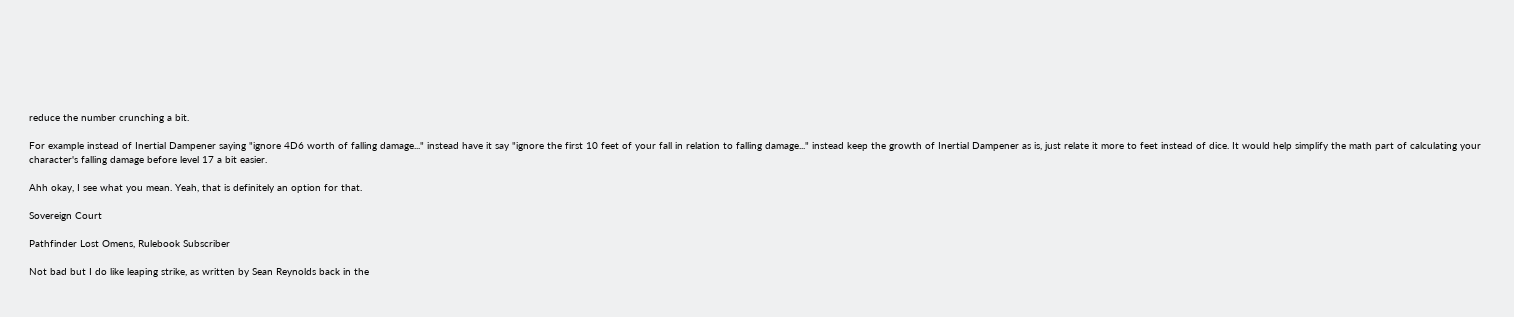reduce the number crunching a bit.

For example instead of Inertial Dampener saying "ignore 4D6 worth of falling damage..." instead have it say "ignore the first 10 feet of your fall in relation to falling damage..." instead keep the growth of Inertial Dampener as is, just relate it more to feet instead of dice. It would help simplify the math part of calculating your character's falling damage before level 17 a bit easier.

Ahh okay, I see what you mean. Yeah, that is definitely an option for that.

Sovereign Court

Pathfinder Lost Omens, Rulebook Subscriber

Not bad but I do like leaping strike, as written by Sean Reynolds back in the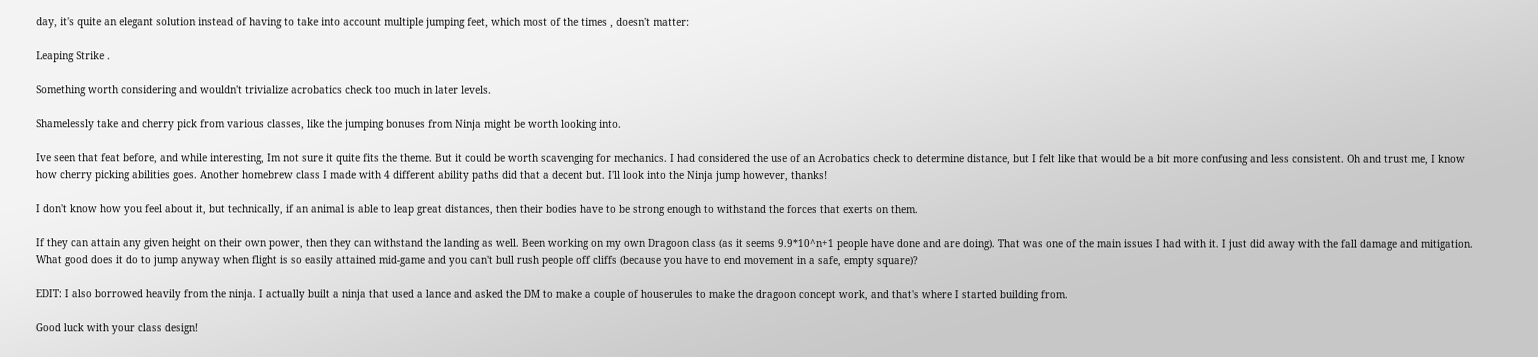day, it's quite an elegant solution instead of having to take into account multiple jumping feet, which most of the times , doesn't matter:

Leaping Strike .

Something worth considering and wouldn't trivialize acrobatics check too much in later levels.

Shamelessly take and cherry pick from various classes, like the jumping bonuses from Ninja might be worth looking into.

Ive seen that feat before, and while interesting, Im not sure it quite fits the theme. But it could be worth scavenging for mechanics. I had considered the use of an Acrobatics check to determine distance, but I felt like that would be a bit more confusing and less consistent. Oh and trust me, I know how cherry picking abilities goes. Another homebrew class I made with 4 different ability paths did that a decent but. I'll look into the Ninja jump however, thanks!

I don't know how you feel about it, but technically, if an animal is able to leap great distances, then their bodies have to be strong enough to withstand the forces that exerts on them.

If they can attain any given height on their own power, then they can withstand the landing as well. Been working on my own Dragoon class (as it seems 9.9*10^n+1 people have done and are doing). That was one of the main issues I had with it. I just did away with the fall damage and mitigation. What good does it do to jump anyway when flight is so easily attained mid-game and you can't bull rush people off cliffs (because you have to end movement in a safe, empty square)?

EDIT: I also borrowed heavily from the ninja. I actually built a ninja that used a lance and asked the DM to make a couple of houserules to make the dragoon concept work, and that's where I started building from.

Good luck with your class design!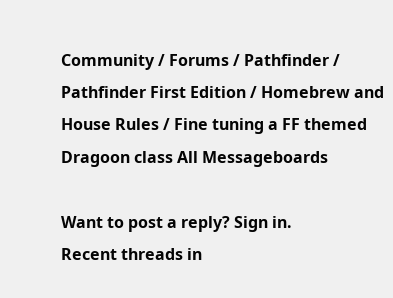Community / Forums / Pathfinder / Pathfinder First Edition / Homebrew and House Rules / Fine tuning a FF themed Dragoon class All Messageboards

Want to post a reply? Sign in.
Recent threads in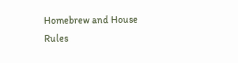Homebrew and House Rules